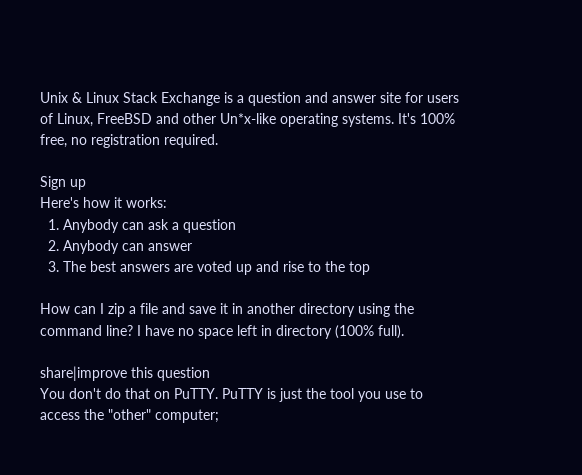Unix & Linux Stack Exchange is a question and answer site for users of Linux, FreeBSD and other Un*x-like operating systems. It's 100% free, no registration required.

Sign up
Here's how it works:
  1. Anybody can ask a question
  2. Anybody can answer
  3. The best answers are voted up and rise to the top

How can I zip a file and save it in another directory using the command line? I have no space left in directory (100% full).

share|improve this question
You don't do that on PuTTY. PuTTY is just the tool you use to access the "other" computer;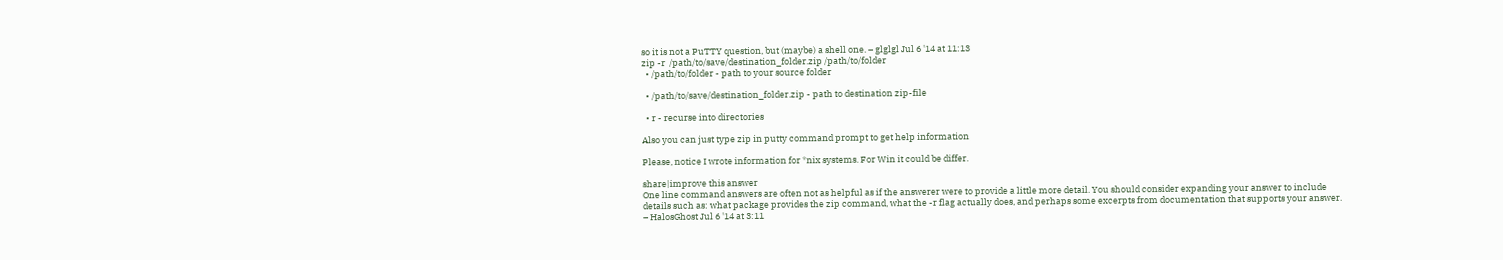so it is not a PuTTY question, but (maybe) a shell one. – glglgl Jul 6 '14 at 11:13
zip -r  /path/to/save/destination_folder.zip /path/to/folder
  • /path/to/folder - path to your source folder

  • /path/to/save/destination_folder.zip - path to destination zip-file

  • r - recurse into directories

Also you can just type zip in putty command prompt to get help information

Please, notice I wrote information for *nix systems. For Win it could be differ.

share|improve this answer
One line command answers are often not as helpful as if the answerer were to provide a little more detail. You should consider expanding your answer to include details such as: what package provides the zip command, what the -r flag actually does, and perhaps some excerpts from documentation that supports your answer. – HalosGhost Jul 6 '14 at 3:11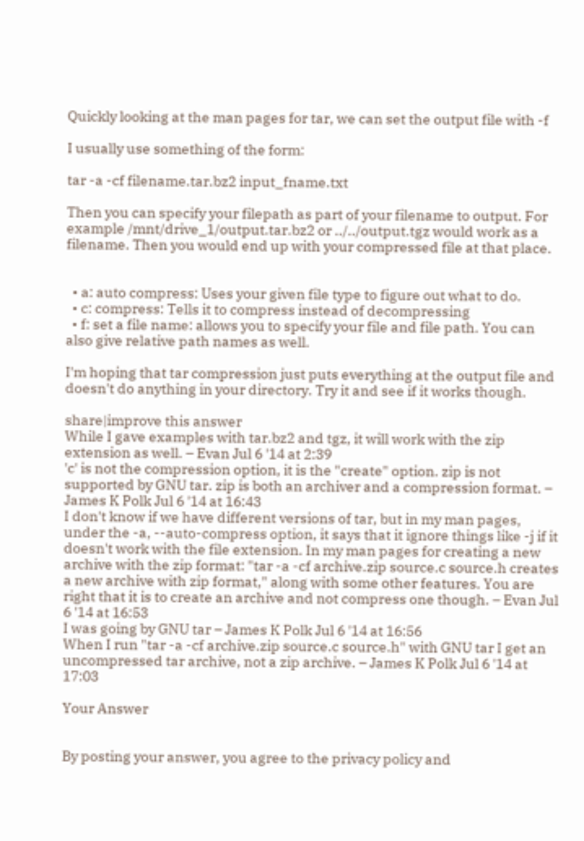Quickly looking at the man pages for tar, we can set the output file with -f

I usually use something of the form:

tar -a -cf filename.tar.bz2 input_fname.txt

Then you can specify your filepath as part of your filename to output. For example /mnt/drive_1/output.tar.bz2 or ../../output.tgz would work as a filename. Then you would end up with your compressed file at that place.


  • a: auto compress: Uses your given file type to figure out what to do.
  • c: compress: Tells it to compress instead of decompressing
  • f: set a file name: allows you to specify your file and file path. You can also give relative path names as well.

I'm hoping that tar compression just puts everything at the output file and doesn't do anything in your directory. Try it and see if it works though.

share|improve this answer
While I gave examples with tar.bz2 and tgz, it will work with the zip extension as well. – Evan Jul 6 '14 at 2:39
'c' is not the compression option, it is the "create" option. zip is not supported by GNU tar. zip is both an archiver and a compression format. – James K Polk Jul 6 '14 at 16:43
I don't know if we have different versions of tar, but in my man pages, under the -a, --auto-compress option, it says that it ignore things like -j if it doesn't work with the file extension. In my man pages for creating a new archive with the zip format: "tar -a -cf archive.zip source.c source.h creates a new archive with zip format," along with some other features. You are right that it is to create an archive and not compress one though. – Evan Jul 6 '14 at 16:53
I was going by GNU tar – James K Polk Jul 6 '14 at 16:56
When I run "tar -a -cf archive.zip source.c source.h" with GNU tar I get an uncompressed tar archive, not a zip archive. – James K Polk Jul 6 '14 at 17:03

Your Answer


By posting your answer, you agree to the privacy policy and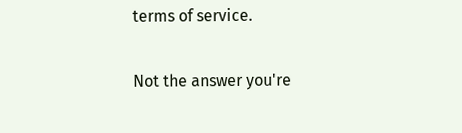terms of service.

Not the answer you're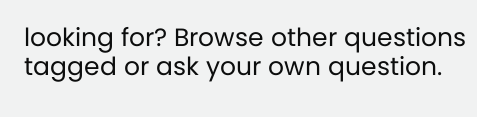looking for? Browse other questions tagged or ask your own question.